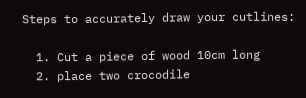Steps to accurately draw your cutlines:

  1. Cut a piece of wood 10cm long
  2. place two crocodile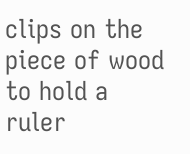clips on the piece of wood to hold a ruler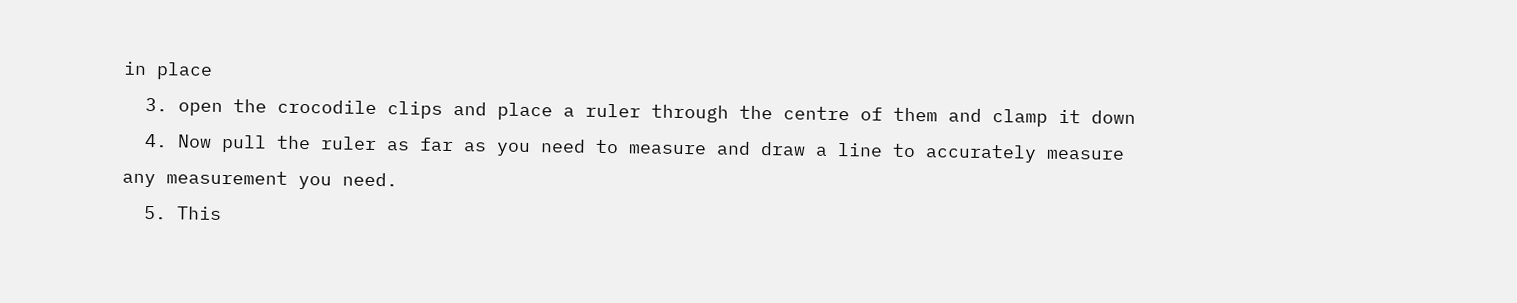in place
  3. open the crocodile clips and place a ruler through the centre of them and clamp it down
  4. Now pull the ruler as far as you need to measure and draw a line to accurately measure any measurement you need.
  5. This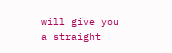will give you a straight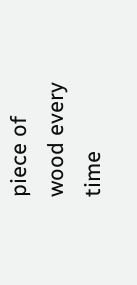piece of wood every time